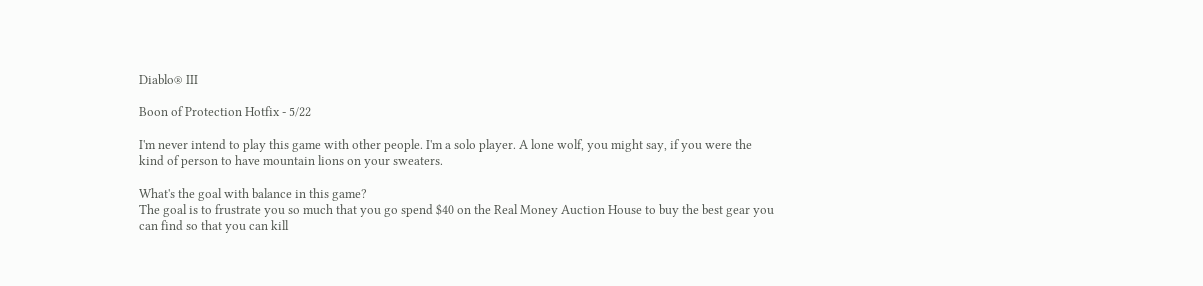Diablo® III

Boon of Protection Hotfix - 5/22

I'm never intend to play this game with other people. I'm a solo player. A lone wolf, you might say, if you were the kind of person to have mountain lions on your sweaters.

What's the goal with balance in this game?
The goal is to frustrate you so much that you go spend $40 on the Real Money Auction House to buy the best gear you can find so that you can kill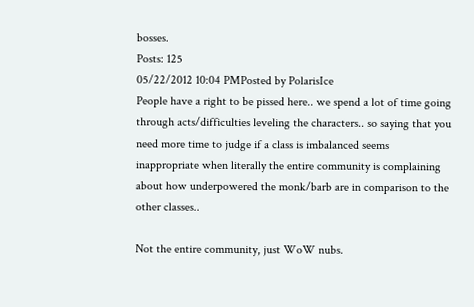bosses.
Posts: 125
05/22/2012 10:04 PMPosted by PolarisIce
People have a right to be pissed here.. we spend a lot of time going through acts/difficulties leveling the characters.. so saying that you need more time to judge if a class is imbalanced seems inappropriate when literally the entire community is complaining about how underpowered the monk/barb are in comparison to the other classes..

Not the entire community, just WoW nubs.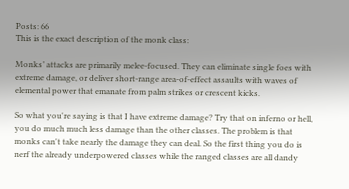Posts: 66
This is the exact description of the monk class:

Monks’ attacks are primarily melee-focused. They can eliminate single foes with extreme damage, or deliver short-range area-of-effect assaults with waves of elemental power that emanate from palm strikes or crescent kicks.

So what you're saying is that I have extreme damage? Try that on inferno or hell, you do much much less damage than the other classes. The problem is that monks can't take nearly the damage they can deal. So the first thing you do is nerf the already underpowered classes while the ranged classes are all dandy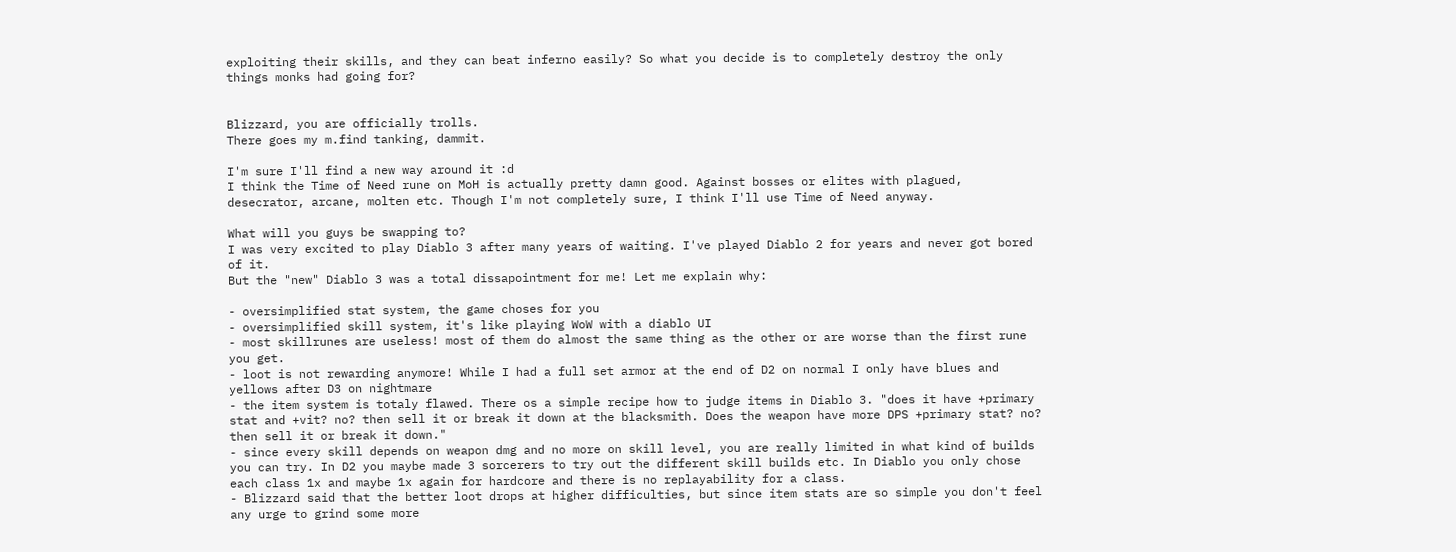exploiting their skills, and they can beat inferno easily? So what you decide is to completely destroy the only things monks had going for?


Blizzard, you are officially trolls.
There goes my m.find tanking, dammit.

I'm sure I'll find a new way around it :d
I think the Time of Need rune on MoH is actually pretty damn good. Against bosses or elites with plagued, desecrator, arcane, molten etc. Though I'm not completely sure, I think I'll use Time of Need anyway.

What will you guys be swapping to?
I was very excited to play Diablo 3 after many years of waiting. I've played Diablo 2 for years and never got bored of it.
But the "new" Diablo 3 was a total dissapointment for me! Let me explain why:

- oversimplified stat system, the game choses for you
- oversimplified skill system, it's like playing WoW with a diablo UI
- most skillrunes are useless! most of them do almost the same thing as the other or are worse than the first rune you get.
- loot is not rewarding anymore! While I had a full set armor at the end of D2 on normal I only have blues and yellows after D3 on nightmare
- the item system is totaly flawed. There os a simple recipe how to judge items in Diablo 3. "does it have +primary stat and +vit? no? then sell it or break it down at the blacksmith. Does the weapon have more DPS +primary stat? no? then sell it or break it down."
- since every skill depends on weapon dmg and no more on skill level, you are really limited in what kind of builds you can try. In D2 you maybe made 3 sorcerers to try out the different skill builds etc. In Diablo you only chose each class 1x and maybe 1x again for hardcore and there is no replayability for a class.
- Blizzard said that the better loot drops at higher difficulties, but since item stats are so simple you don't feel any urge to grind some more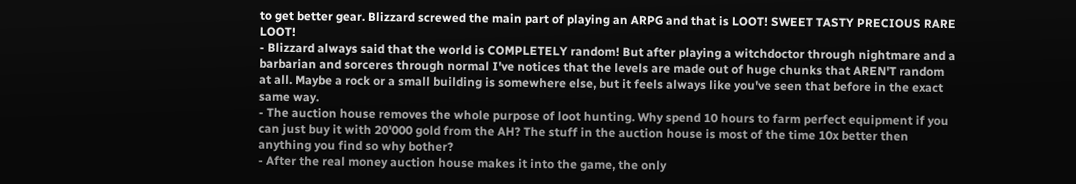to get better gear. Blizzard screwed the main part of playing an ARPG and that is LOOT! SWEET TASTY PRECIOUS RARE LOOT!
- Blizzard always said that the world is COMPLETELY random! But after playing a witchdoctor through nightmare and a barbarian and sorceres through normal I've notices that the levels are made out of huge chunks that AREN'T random at all. Maybe a rock or a small building is somewhere else, but it feels always like you've seen that before in the exact same way.
- The auction house removes the whole purpose of loot hunting. Why spend 10 hours to farm perfect equipment if you can just buy it with 20'000 gold from the AH? The stuff in the auction house is most of the time 10x better then anything you find so why bother?
- After the real money auction house makes it into the game, the only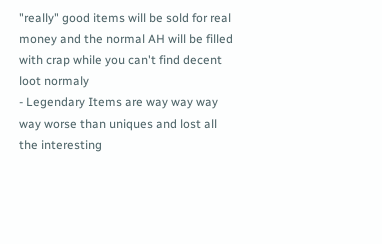"really" good items will be sold for real money and the normal AH will be filled with crap while you can't find decent loot normaly
- Legendary Items are way way way way worse than uniques and lost all the interesting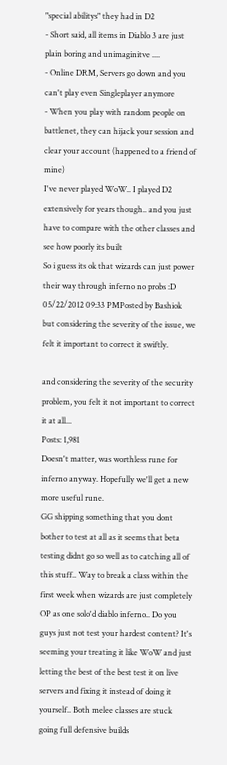"special abilitys" they had in D2
- Short said, all items in Diablo 3 are just plain boring and unimaginitve ....
- Online DRM, Servers go down and you can't play even Singleplayer anymore
- When you play with random people on battlenet, they can hijack your session and clear your account (happened to a friend of mine)
I've never played WoW.. I played D2 extensively for years though.. and you just have to compare with the other classes and see how poorly its built
So i guess its ok that wizards can just power their way through inferno no probs :D
05/22/2012 09:33 PMPosted by Bashiok
but considering the severity of the issue, we felt it important to correct it swiftly.

and considering the severity of the security problem, you felt it not important to correct it at all...
Posts: 1,981
Doesn't matter, was worthless rune for inferno anyway. Hopefully we'll get a new more useful rune.
GG shipping something that you dont bother to test at all as it seems that beta testing didnt go so well as to catching all of this stuff.. Way to break a class within the first week when wizards are just completely OP as one solo'd diablo inferno.. Do you guys just not test your hardest content? It's seeming your treating it like WoW and just letting the best of the best test it on live servers and fixing it instead of doing it yourself.. Both melee classes are stuck going full defensive builds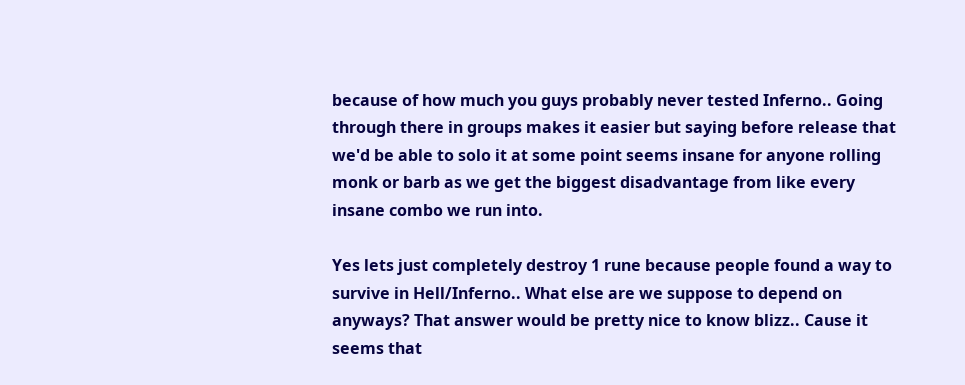because of how much you guys probably never tested Inferno.. Going through there in groups makes it easier but saying before release that we'd be able to solo it at some point seems insane for anyone rolling monk or barb as we get the biggest disadvantage from like every insane combo we run into.

Yes lets just completely destroy 1 rune because people found a way to survive in Hell/Inferno.. What else are we suppose to depend on anyways? That answer would be pretty nice to know blizz.. Cause it seems that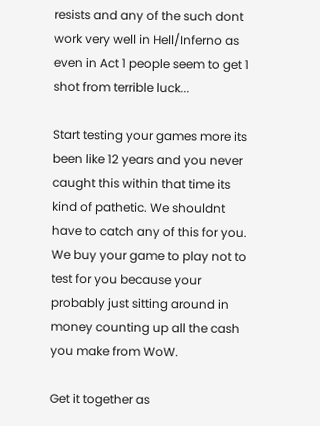resists and any of the such dont work very well in Hell/Inferno as even in Act 1 people seem to get 1 shot from terrible luck...

Start testing your games more its been like 12 years and you never caught this within that time its kind of pathetic. We shouldnt have to catch any of this for you. We buy your game to play not to test for you because your probably just sitting around in money counting up all the cash you make from WoW.

Get it together as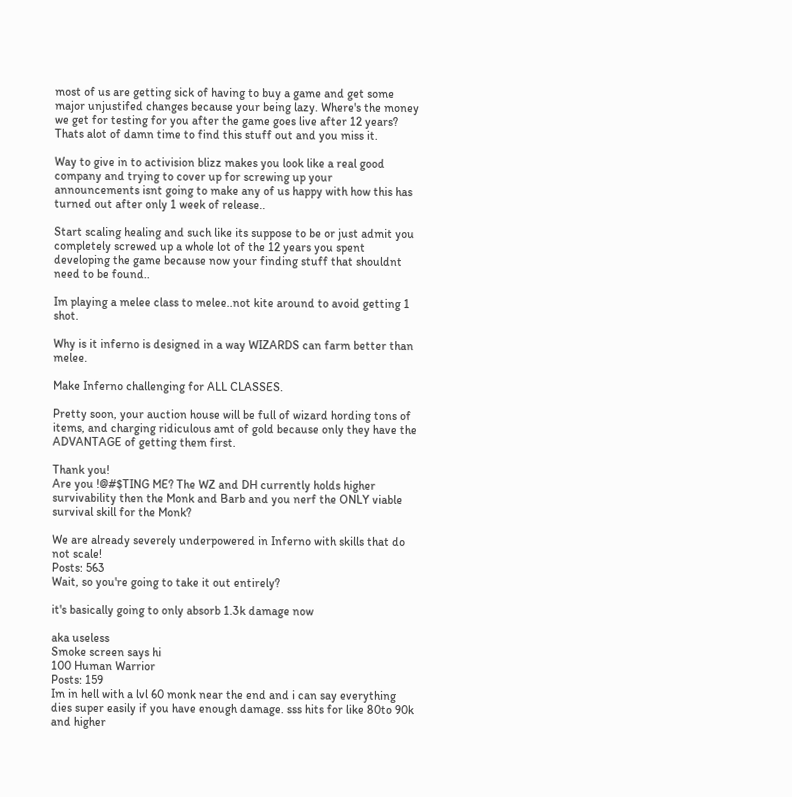most of us are getting sick of having to buy a game and get some major unjustifed changes because your being lazy. Where's the money we get for testing for you after the game goes live after 12 years? Thats alot of damn time to find this stuff out and you miss it.

Way to give in to activision blizz makes you look like a real good company and trying to cover up for screwing up your announcements isnt going to make any of us happy with how this has turned out after only 1 week of release..

Start scaling healing and such like its suppose to be or just admit you completely screwed up a whole lot of the 12 years you spent developing the game because now your finding stuff that shouldnt need to be found..

Im playing a melee class to melee..not kite around to avoid getting 1 shot.

Why is it inferno is designed in a way WIZARDS can farm better than melee.

Make Inferno challenging for ALL CLASSES.

Pretty soon, your auction house will be full of wizard hording tons of items, and charging ridiculous amt of gold because only they have the ADVANTAGE of getting them first.

Thank you!
Are you !@#$TING ME? The WZ and DH currently holds higher survivability then the Monk and Barb and you nerf the ONLY viable survival skill for the Monk?

We are already severely underpowered in Inferno with skills that do not scale!
Posts: 563
Wait, so you're going to take it out entirely?

it's basically going to only absorb 1.3k damage now

aka useless
Smoke screen says hi
100 Human Warrior
Posts: 159
Im in hell with a lvl 60 monk near the end and i can say everything dies super easily if you have enough damage. sss hits for like 80to 90k and higher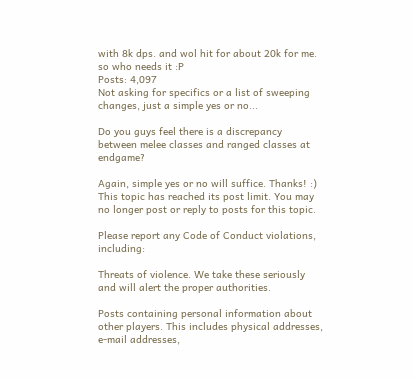with 8k dps. and wol hit for about 20k for me. so who needs it :P
Posts: 4,097
Not asking for specifics or a list of sweeping changes, just a simple yes or no...

Do you guys feel there is a discrepancy between melee classes and ranged classes at endgame?

Again, simple yes or no will suffice. Thanks! :)
This topic has reached its post limit. You may no longer post or reply to posts for this topic.

Please report any Code of Conduct violations, including:

Threats of violence. We take these seriously and will alert the proper authorities.

Posts containing personal information about other players. This includes physical addresses, e-mail addresses,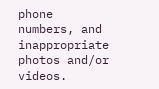phone numbers, and inappropriate photos and/or videos.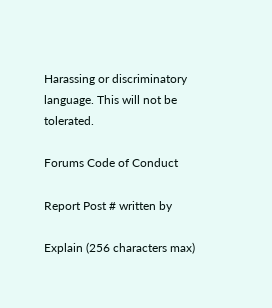Harassing or discriminatory language. This will not be tolerated.

Forums Code of Conduct

Report Post # written by

Explain (256 characters max)